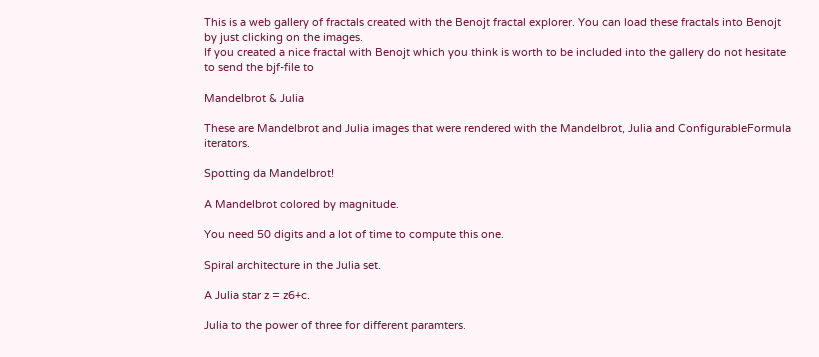This is a web gallery of fractals created with the Benojt fractal explorer. You can load these fractals into Benojt by just clicking on the images.
If you created a nice fractal with Benojt which you think is worth to be included into the gallery do not hesitate to send the bjf-file to

Mandelbrot & Julia

These are Mandelbrot and Julia images that were rendered with the Mandelbrot, Julia and ConfigurableFormula iterators.

Spotting da Mandelbrot!

A Mandelbrot colored by magnitude.

You need 50 digits and a lot of time to compute this one.

Spiral architecture in the Julia set.

A Julia star z = z6+c.

Julia to the power of three for different paramters.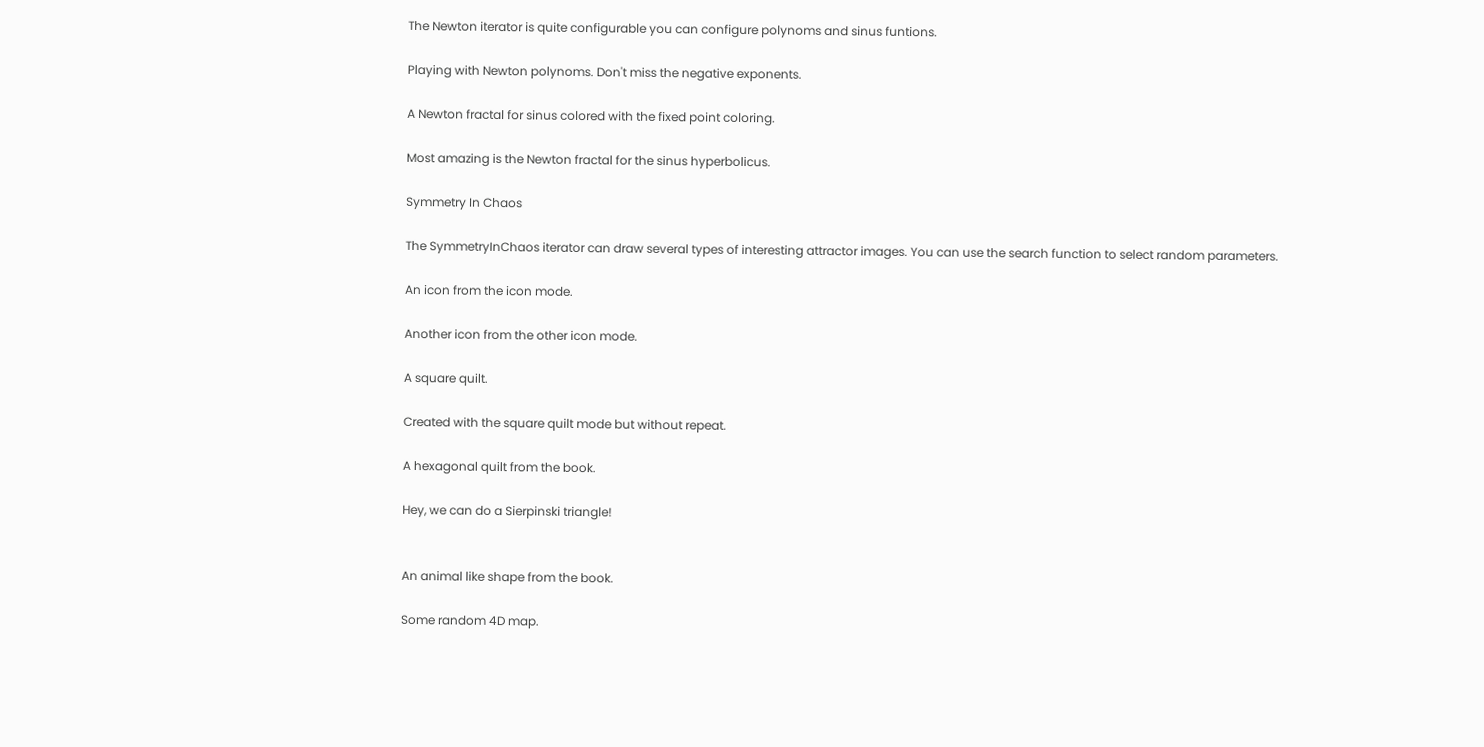The Newton iterator is quite configurable you can configure polynoms and sinus funtions.

Playing with Newton polynoms. Don't miss the negative exponents.

A Newton fractal for sinus colored with the fixed point coloring.

Most amazing is the Newton fractal for the sinus hyperbolicus.

Symmetry In Chaos

The SymmetryInChaos iterator can draw several types of interesting attractor images. You can use the search function to select random parameters.

An icon from the icon mode.

Another icon from the other icon mode.

A square quilt.

Created with the square quilt mode but without repeat.

A hexagonal quilt from the book.

Hey, we can do a Sierpinski triangle!


An animal like shape from the book.

Some random 4D map.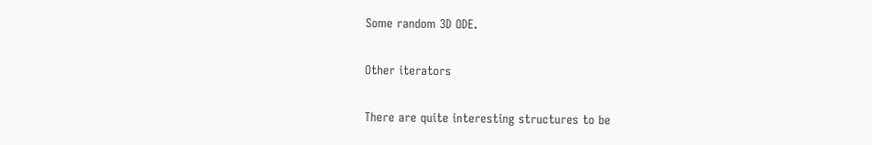Some random 3D ODE.

Other iterators

There are quite interesting structures to be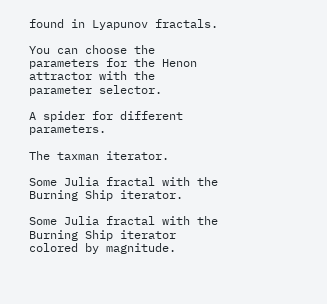found in Lyapunov fractals.

You can choose the parameters for the Henon attractor with the parameter selector.

A spider for different parameters.

The taxman iterator.

Some Julia fractal with the Burning Ship iterator.

Some Julia fractal with the Burning Ship iterator colored by magnitude.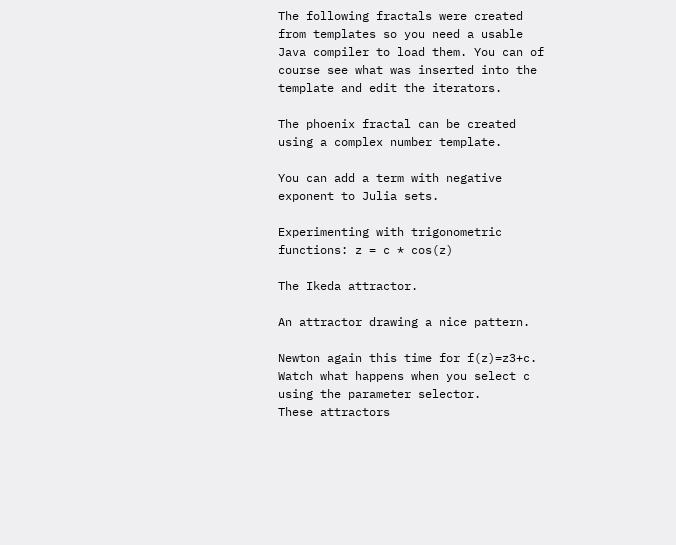The following fractals were created from templates so you need a usable Java compiler to load them. You can of course see what was inserted into the template and edit the iterators.

The phoenix fractal can be created using a complex number template.

You can add a term with negative exponent to Julia sets.

Experimenting with trigonometric functions: z = c * cos(z)

The Ikeda attractor.

An attractor drawing a nice pattern.

Newton again this time for f(z)=z3+c. Watch what happens when you select c using the parameter selector.
These attractors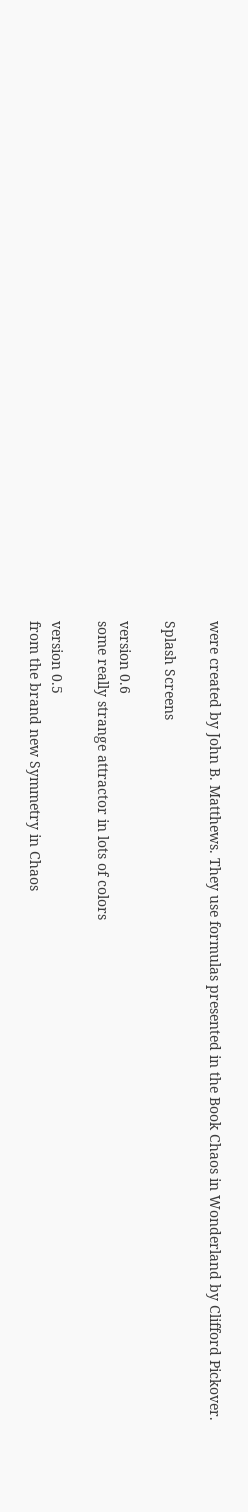were created by John B. Matthews. They use formulas presented in the Book Chaos in Wonderland by Clifford Pickover.

Splash Screens

version 0.6
some really strange attractor in lots of colors

version 0.5
from the brand new Symmetry in Chaos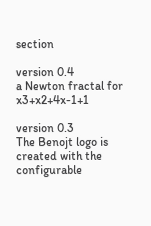section

version 0.4
a Newton fractal for x3+x2+4x-1+1

version 0.3
The Benojt logo is created with the configurable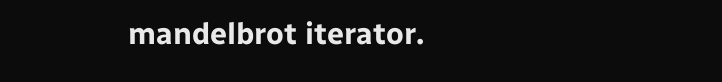mandelbrot iterator.